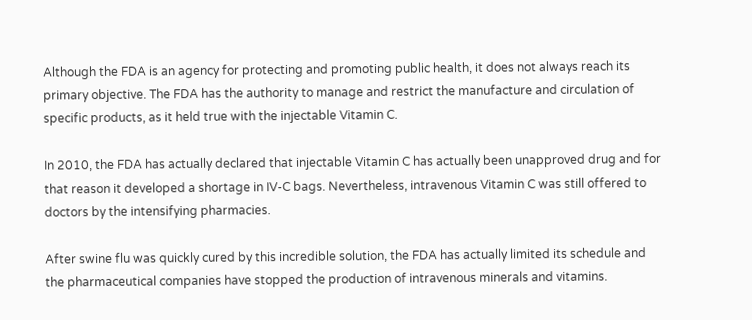Although the FDA is an agency for protecting and promoting public health, it does not always reach its primary objective. The FDA has the authority to manage and restrict the manufacture and circulation of specific products, as it held true with the injectable Vitamin C.

In 2010, the FDA has actually declared that injectable Vitamin C has actually been unapproved drug and for that reason it developed a shortage in IV-C bags. Nevertheless, intravenous Vitamin C was still offered to doctors by the intensifying pharmacies.

After swine flu was quickly cured by this incredible solution, the FDA has actually limited its schedule and the pharmaceutical companies have stopped the production of intravenous minerals and vitamins.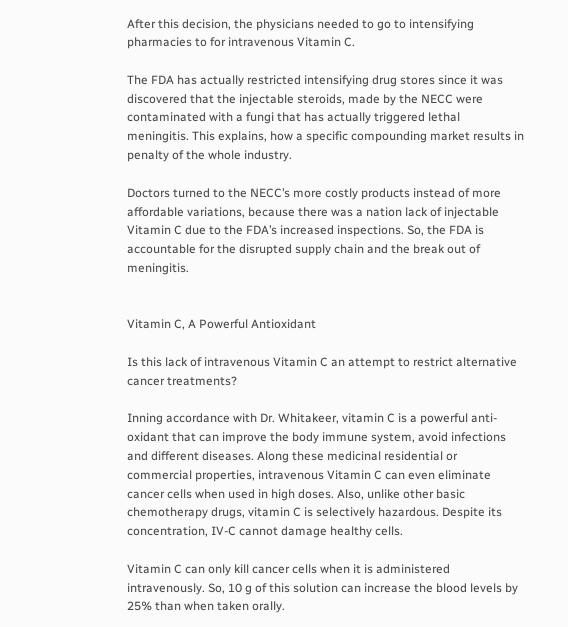After this decision, the physicians needed to go to intensifying pharmacies to for intravenous Vitamin C.

The FDA has actually restricted intensifying drug stores since it was discovered that the injectable steroids, made by the NECC were contaminated with a fungi that has actually triggered lethal meningitis. This explains, how a specific compounding market results in penalty of the whole industry.

Doctors turned to the NECC’s more costly products instead of more affordable variations, because there was a nation lack of injectable Vitamin C due to the FDA’s increased inspections. So, the FDA is accountable for the disrupted supply chain and the break out of meningitis.


Vitamin C, A Powerful Antioxidant

Is this lack of intravenous Vitamin C an attempt to restrict alternative cancer treatments?

Inning accordance with Dr. Whitakeer, vitamin C is a powerful anti-oxidant that can improve the body immune system, avoid infections and different diseases. Along these medicinal residential or commercial properties, intravenous Vitamin C can even eliminate cancer cells when used in high doses. Also, unlike other basic chemotherapy drugs, vitamin C is selectively hazardous. Despite its concentration, IV-C cannot damage healthy cells.

Vitamin C can only kill cancer cells when it is administered intravenously. So, 10 g of this solution can increase the blood levels by 25% than when taken orally.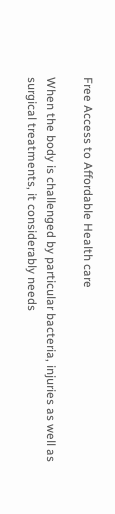Free Access to Affordable Health care

When the body is challenged by particular bacteria, injuries as well as surgical treatments, it considerably needs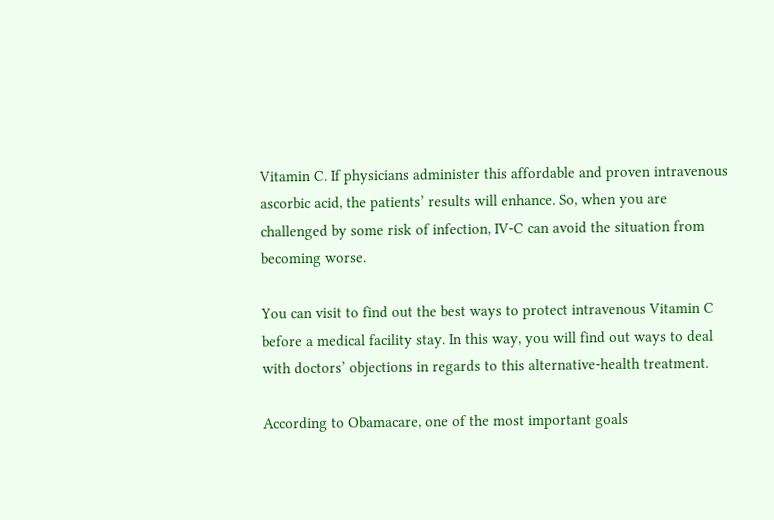Vitamin C. If physicians administer this affordable and proven intravenous ascorbic acid, the patients’ results will enhance. So, when you are challenged by some risk of infection, IV-C can avoid the situation from becoming worse.

You can visit to find out the best ways to protect intravenous Vitamin C before a medical facility stay. In this way, you will find out ways to deal with doctors’ objections in regards to this alternative-health treatment.

According to Obamacare, one of the most important goals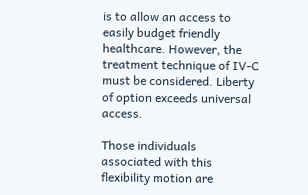is to allow an access to easily budget friendly healthcare. However, the treatment technique of IV-C must be considered. Liberty of option exceeds universal access.

Those individuals associated with this flexibility motion are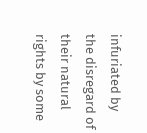infuriated by the disregard of their natural rights by some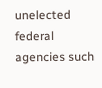unelected federal agencies such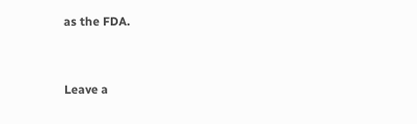as the FDA.


Leave a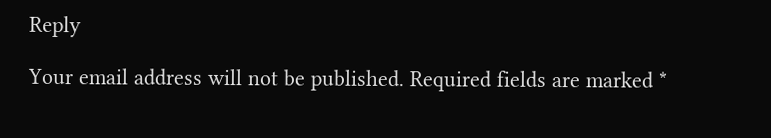Reply

Your email address will not be published. Required fields are marked *